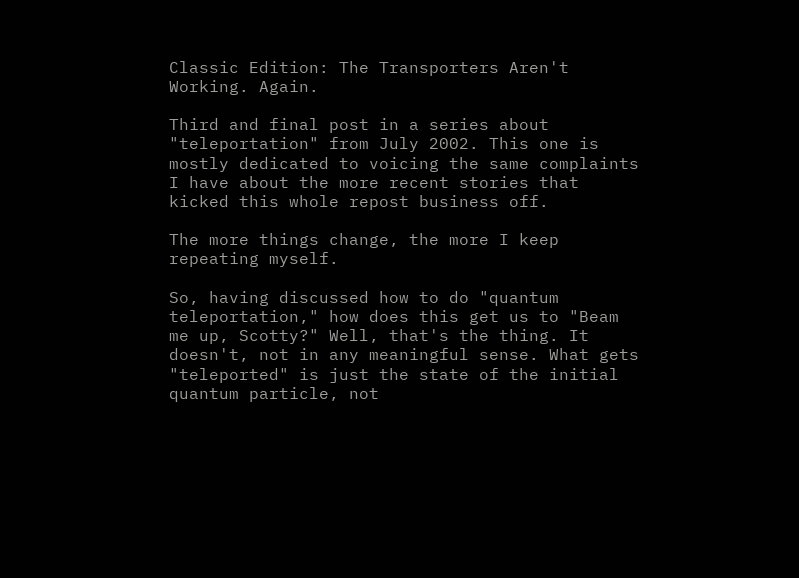Classic Edition: The Transporters Aren't Working. Again.

Third and final post in a series about "teleportation" from July 2002. This one is mostly dedicated to voicing the same complaints I have about the more recent stories that kicked this whole repost business off.

The more things change, the more I keep repeating myself.

So, having discussed how to do "quantum teleportation," how does this get us to "Beam me up, Scotty?" Well, that's the thing. It doesn't, not in any meaningful sense. What gets "teleported" is just the state of the initial quantum particle, not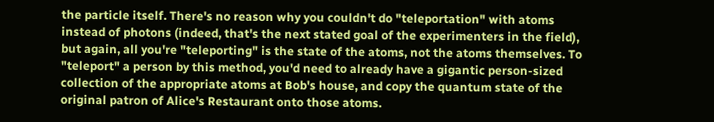the particle itself. There's no reason why you couldn't do "teleportation" with atoms instead of photons (indeed, that's the next stated goal of the experimenters in the field), but again, all you're "teleporting" is the state of the atoms, not the atoms themselves. To "teleport" a person by this method, you'd need to already have a gigantic person-sized collection of the appropriate atoms at Bob's house, and copy the quantum state of the original patron of Alice's Restaurant onto those atoms.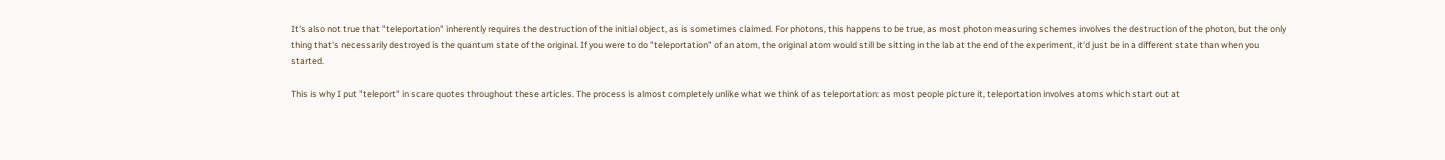It's also not true that "teleportation" inherently requires the destruction of the initial object, as is sometimes claimed. For photons, this happens to be true, as most photon measuring schemes involves the destruction of the photon, but the only thing that's necessarily destroyed is the quantum state of the original. If you were to do "teleportation" of an atom, the original atom would still be sitting in the lab at the end of the experiment, it'd just be in a different state than when you started.

This is why I put "teleport" in scare quotes throughout these articles. The process is almost completely unlike what we think of as teleportation: as most people picture it, teleportation involves atoms which start out at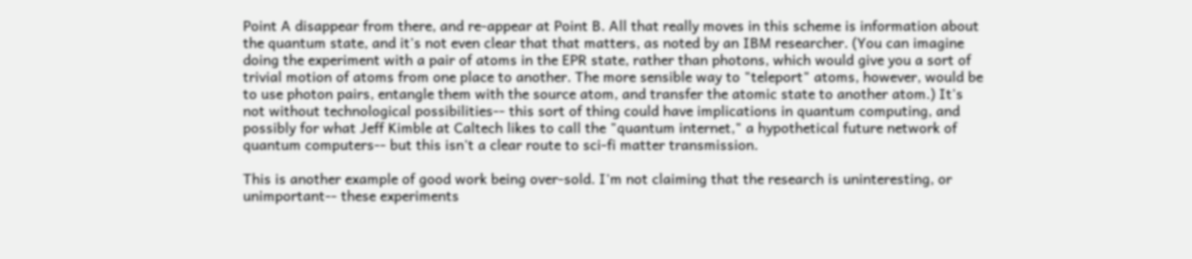Point A disappear from there, and re-appear at Point B. All that really moves in this scheme is information about the quantum state, and it's not even clear that that matters, as noted by an IBM researcher. (You can imagine doing the experiment with a pair of atoms in the EPR state, rather than photons, which would give you a sort of trivial motion of atoms from one place to another. The more sensible way to "teleport" atoms, however, would be to use photon pairs, entangle them with the source atom, and transfer the atomic state to another atom.) It's not without technological possibilities-- this sort of thing could have implications in quantum computing, and possibly for what Jeff Kimble at Caltech likes to call the "quantum internet," a hypothetical future network of quantum computers-- but this isn't a clear route to sci-fi matter transmission.

This is another example of good work being over-sold. I'm not claiming that the research is uninteresting, or unimportant-- these experiments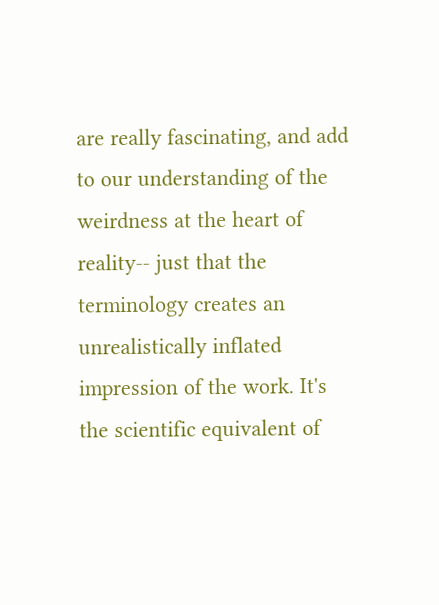are really fascinating, and add to our understanding of the weirdness at the heart of reality-- just that the terminology creates an unrealistically inflated impression of the work. It's the scientific equivalent of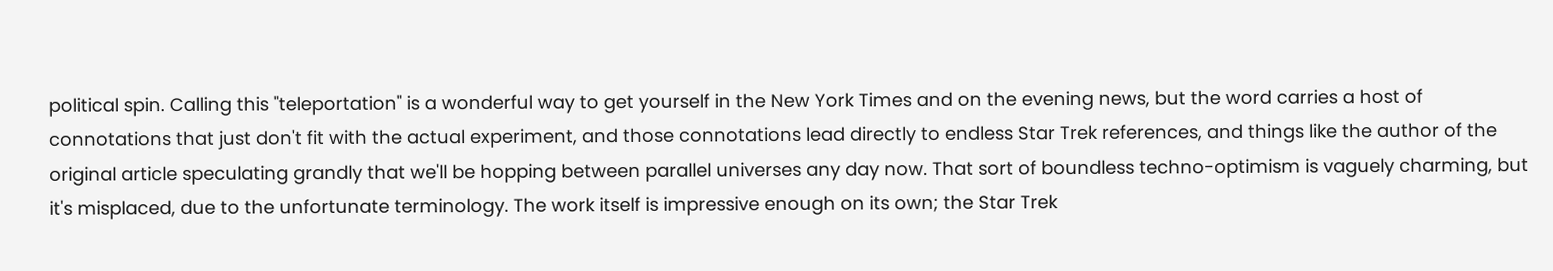political spin. Calling this "teleportation" is a wonderful way to get yourself in the New York Times and on the evening news, but the word carries a host of connotations that just don't fit with the actual experiment, and those connotations lead directly to endless Star Trek references, and things like the author of the original article speculating grandly that we'll be hopping between parallel universes any day now. That sort of boundless techno-optimism is vaguely charming, but it's misplaced, due to the unfortunate terminology. The work itself is impressive enough on its own; the Star Trek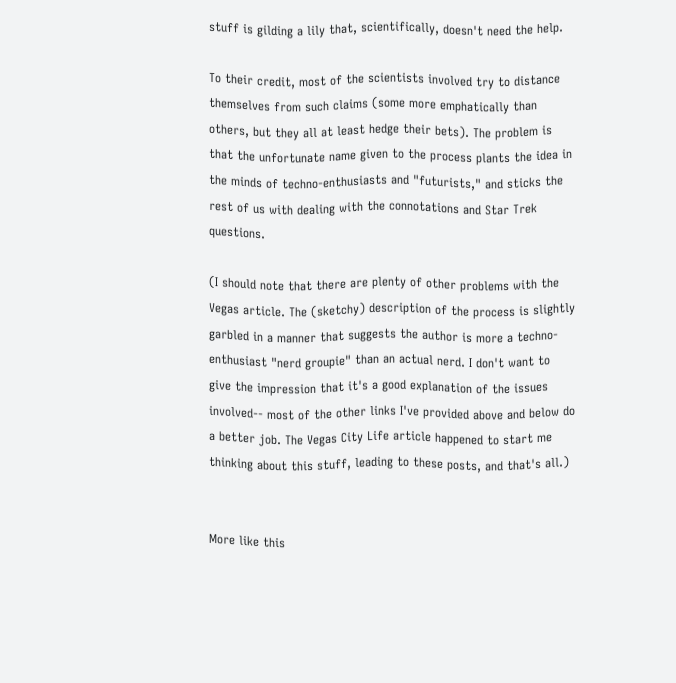stuff is gilding a lily that, scientifically, doesn't need the help.

To their credit, most of the scientists involved try to distance themselves from such claims (some more emphatically than others, but they all at least hedge their bets). The problem is that the unfortunate name given to the process plants the idea in the minds of techno-enthusiasts and "futurists," and sticks the rest of us with dealing with the connotations and Star Trek questions.

(I should note that there are plenty of other problems with the Vegas article. The (sketchy) description of the process is slightly garbled in a manner that suggests the author is more a techno-enthusiast "nerd groupie" than an actual nerd. I don't want to give the impression that it's a good explanation of the issues involved-- most of the other links I've provided above and below do a better job. The Vegas City Life article happened to start me thinking about this stuff, leading to these posts, and that's all.)


More like this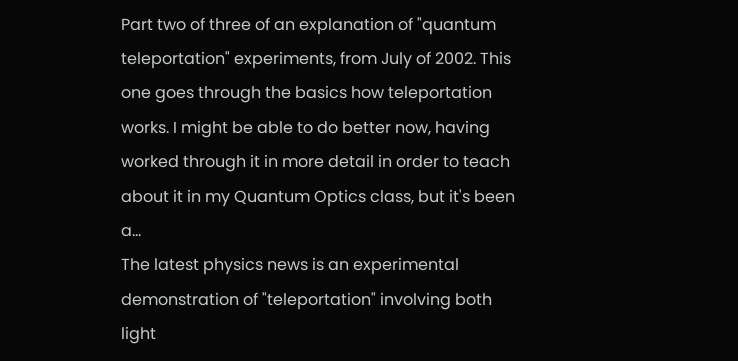Part two of three of an explanation of "quantum teleportation" experiments, from July of 2002. This one goes through the basics how teleportation works. I might be able to do better now, having worked through it in more detail in order to teach about it in my Quantum Optics class, but it's been a…
The latest physics news is an experimental demonstration of "teleportation" involving both light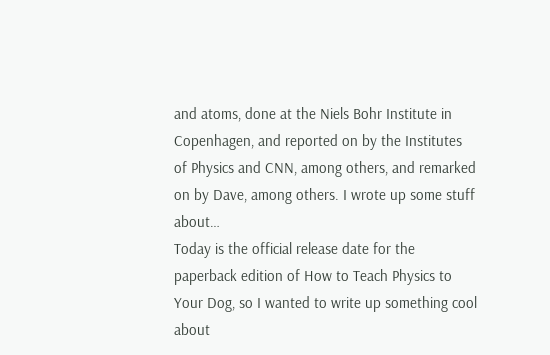and atoms, done at the Niels Bohr Institute in Copenhagen, and reported on by the Institutes of Physics and CNN, among others, and remarked on by Dave, among others. I wrote up some stuff about…
Today is the official release date for the paperback edition of How to Teach Physics to Your Dog, so I wanted to write up something cool about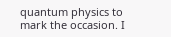quantum physics to mark the occasion. I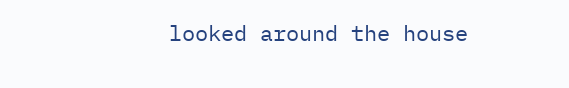looked around the house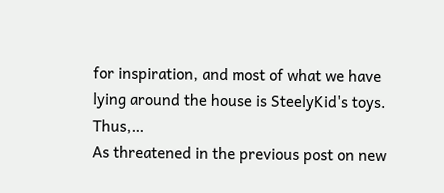for inspiration, and most of what we have lying around the house is SteelyKid's toys. Thus,…
As threatened in the previous post on new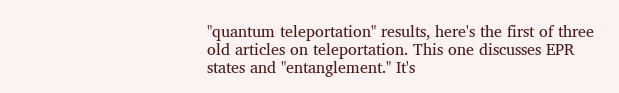"quantum teleportation" results, here's the first of three old articles on teleportation. This one discusses EPR states and "entanglement." It's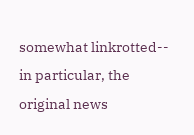somewhat linkrotted-- in particular, the original news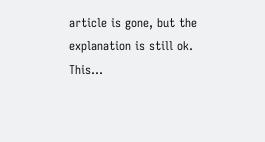article is gone, but the explanation is still ok. This…